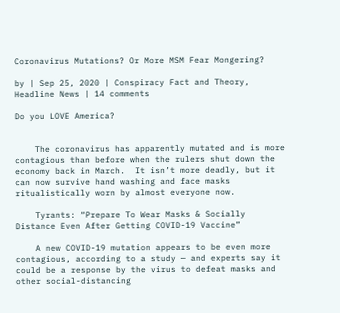Coronavirus Mutations? Or More MSM Fear Mongering?

by | Sep 25, 2020 | Conspiracy Fact and Theory, Headline News | 14 comments

Do you LOVE America?


    The coronavirus has apparently mutated and is more contagious than before when the rulers shut down the economy back in March.  It isn’t more deadly, but it can now survive hand washing and face masks ritualistically worn by almost everyone now.

    Tyrants: “Prepare To Wear Masks & Socially Distance Even After Getting COVID-19 Vaccine”

    A new COVID-19 mutation appears to be even more contagious, according to a study — and experts say it could be a response by the virus to defeat masks and other social-distancing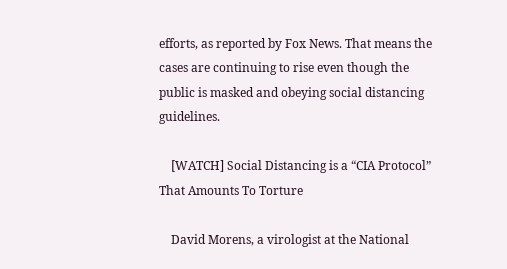efforts, as reported by Fox News. That means the cases are continuing to rise even though the public is masked and obeying social distancing guidelines.

    [WATCH] Social Distancing is a “CIA Protocol” That Amounts To Torture

    David Morens, a virologist at the National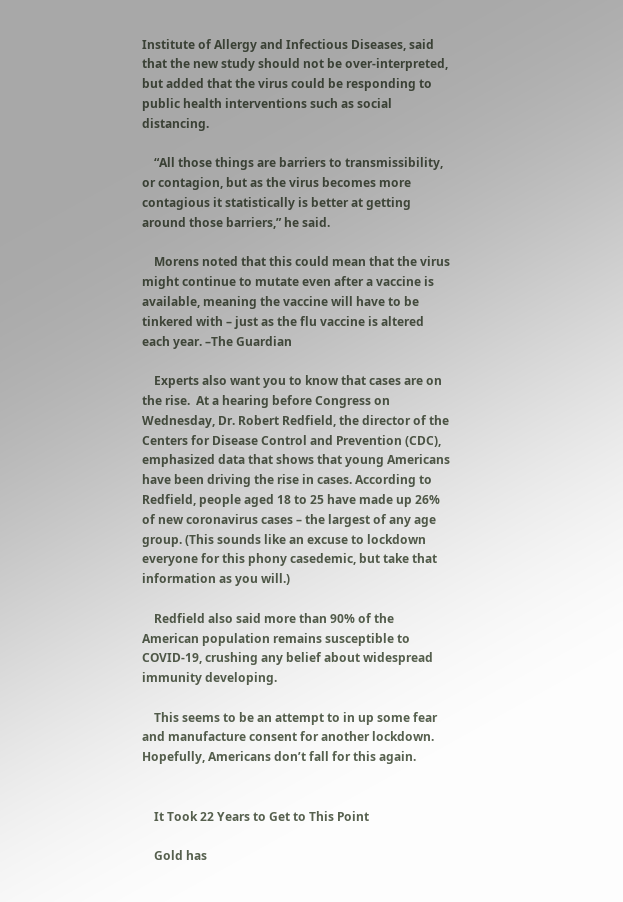Institute of Allergy and Infectious Diseases, said that the new study should not be over-interpreted, but added that the virus could be responding to public health interventions such as social distancing.

    “All those things are barriers to transmissibility, or contagion, but as the virus becomes more contagious it statistically is better at getting around those barriers,” he said.

    Morens noted that this could mean that the virus might continue to mutate even after a vaccine is available, meaning the vaccine will have to be tinkered with – just as the flu vaccine is altered each year. –The Guardian

    Experts also want you to know that cases are on the rise.  At a hearing before Congress on Wednesday, Dr. Robert Redfield, the director of the Centers for Disease Control and Prevention (CDC), emphasized data that shows that young Americans have been driving the rise in cases. According to Redfield, people aged 18 to 25 have made up 26% of new coronavirus cases – the largest of any age group. (This sounds like an excuse to lockdown everyone for this phony casedemic, but take that information as you will.)

    Redfield also said more than 90% of the American population remains susceptible to COVID-19, crushing any belief about widespread immunity developing.

    This seems to be an attempt to in up some fear and manufacture consent for another lockdown. Hopefully, Americans don’t fall for this again.


    It Took 22 Years to Get to This Point

    Gold has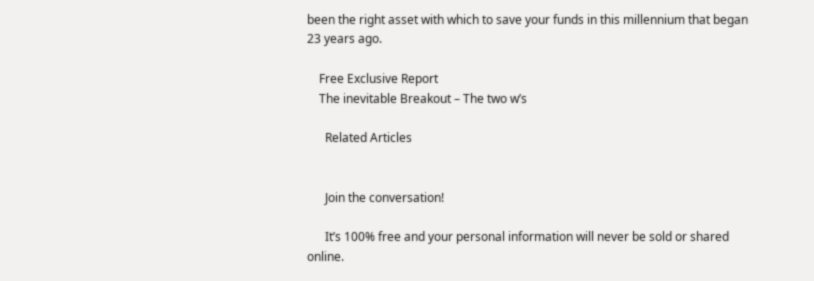been the right asset with which to save your funds in this millennium that began 23 years ago.

    Free Exclusive Report
    The inevitable Breakout – The two w’s

      Related Articles


      Join the conversation!

      It’s 100% free and your personal information will never be sold or shared online.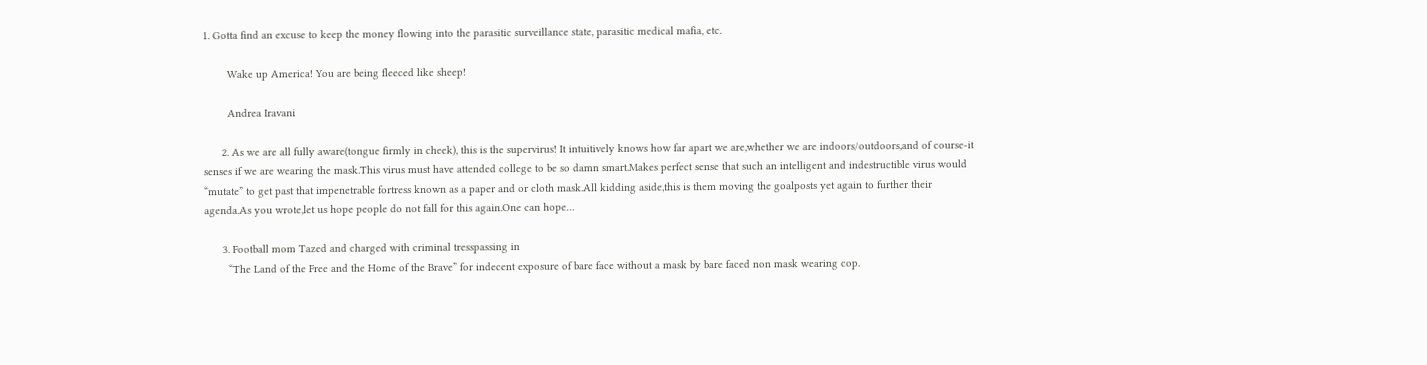1. Gotta find an excuse to keep the money flowing into the parasitic surveillance state, parasitic medical mafia, etc.

        Wake up America! You are being fleeced like sheep!

        Andrea Iravani

      2. As we are all fully aware(tongue firmly in cheek), this is the supervirus! It intuitively knows how far apart we are,whether we are indoors/outdoors,and of course-it senses if we are wearing the mask.This virus must have attended college to be so damn smart.Makes perfect sense that such an intelligent and indestructible virus would “mutate” to get past that impenetrable fortress known as a paper and or cloth mask.All kidding aside,this is them moving the goalposts yet again to further their agenda.As you wrote,let us hope people do not fall for this again.One can hope…

      3. Football mom Tazed and charged with criminal tresspassing in
        “The Land of the Free and the Home of the Brave” for indecent exposure of bare face without a mask by bare faced non mask wearing cop.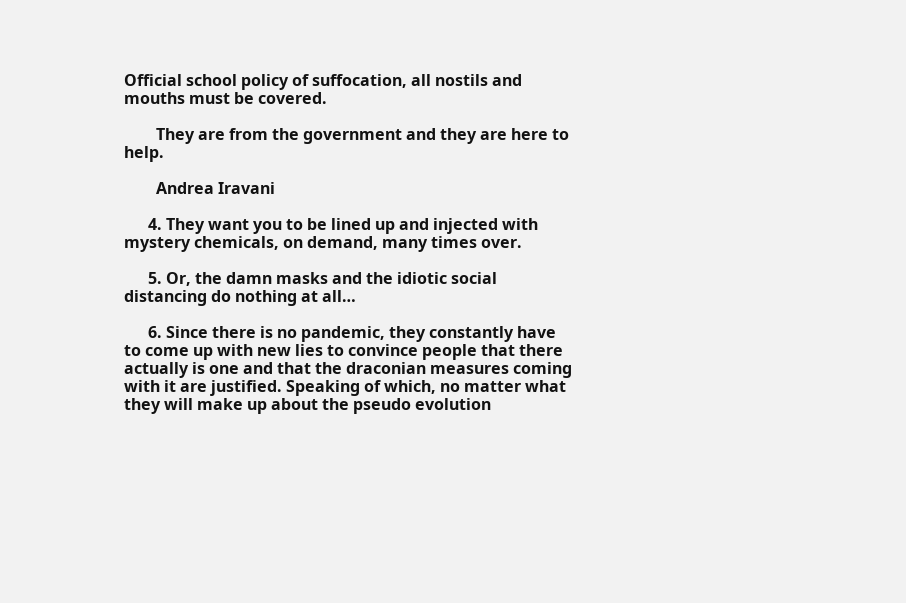Official school policy of suffocation, all nostils and mouths must be covered.

        They are from the government and they are here to help.

        Andrea Iravani

      4. They want you to be lined up and injected with mystery chemicals, on demand, many times over.

      5. Or, the damn masks and the idiotic social distancing do nothing at all…

      6. Since there is no pandemic, they constantly have to come up with new lies to convince people that there actually is one and that the draconian measures coming with it are justified. Speaking of which, no matter what they will make up about the pseudo evolution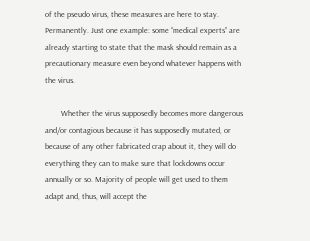of the pseudo virus, these measures are here to stay. Permanently. Just one example: some “medical experts” are already starting to state that the mask should remain as a precautionary measure even beyond whatever happens with the virus.

        Whether the virus supposedly becomes more dangerous and/or contagious because it has supposedly mutated, or because of any other fabricated crap about it, they will do everything they can to make sure that lockdowns occur annually or so. Majority of people will get used to them adapt and, thus, will accept the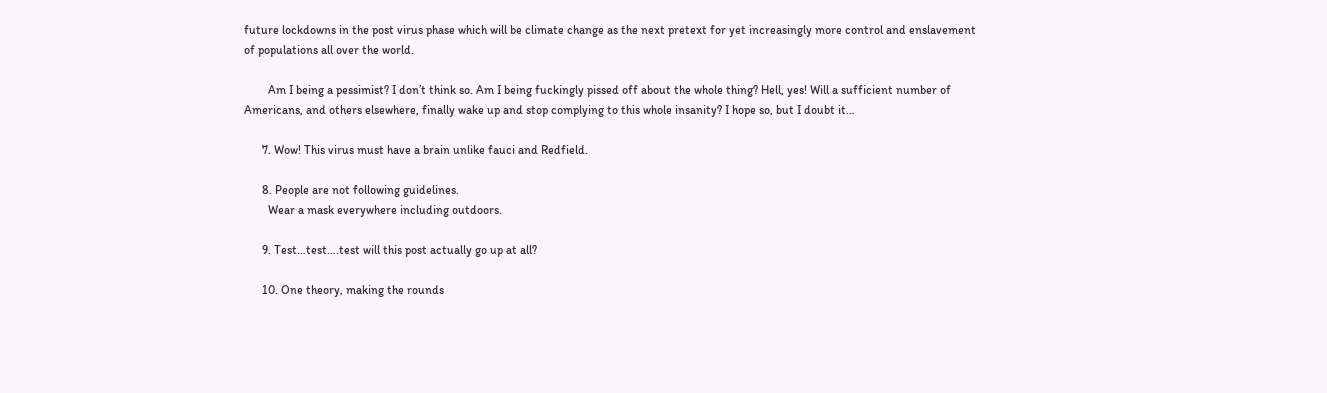future lockdowns in the post virus phase which will be climate change as the next pretext for yet increasingly more control and enslavement of populations all over the world.

        Am I being a pessimist? I don’t think so. Am I being fuckingly pissed off about the whole thing? Hell, yes! Will a sufficient number of Americans, and others elsewhere, finally wake up and stop complying to this whole insanity? I hope so, but I doubt it…

      7. Wow! This virus must have a brain unlike fauci and Redfield.

      8. People are not following guidelines.
        Wear a mask everywhere including outdoors.

      9. Test…test….test will this post actually go up at all?

      10. One theory, making the rounds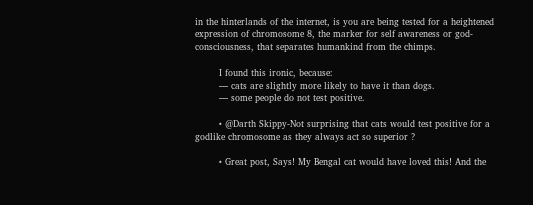in the hinterlands of the internet, is you are being tested for a heightened expression of chromosome 8, the marker for self awareness or god-consciousness, that separates humankind from the chimps.

        I found this ironic, because:
        — cats are slightly more likely to have it than dogs.
        — some people do not test positive.

        • @Darth Skippy-Not surprising that cats would test positive for a godlike chromosome as they always act so superior ?

        • Great post, Says! My Bengal cat would have loved this! And the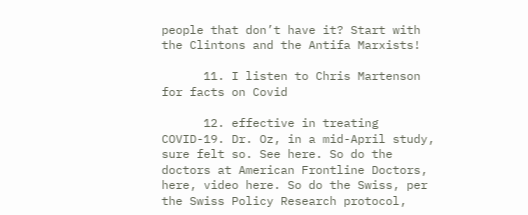people that don’t have it? Start with the Clintons and the Antifa Marxists!

      11. I listen to Chris Martenson for facts on Covid

      12. effective in treating COVID-19. Dr. Oz, in a mid-April study, sure felt so. See here. So do the doctors at American Frontline Doctors, here, video here. So do the Swiss, per the Swiss Policy Research protocol,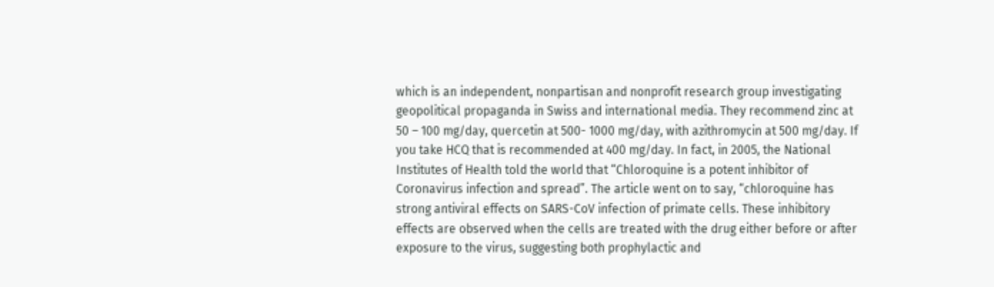which is an independent, nonpartisan and nonprofit research group investigating geopolitical propaganda in Swiss and international media. They recommend zinc at 50 – 100 mg/day, quercetin at 500- 1000 mg/day, with azithromycin at 500 mg/day. If you take HCQ that is recommended at 400 mg/day. In fact, in 2005, the National Institutes of Health told the world that “Chloroquine is a potent inhibitor of Coronavirus infection and spread”. The article went on to say, “chloroquine has strong antiviral effects on SARS-CoV infection of primate cells. These inhibitory effects are observed when the cells are treated with the drug either before or after exposure to the virus, suggesting both prophylactic and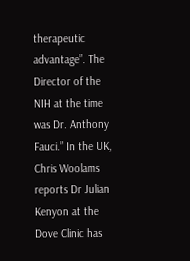therapeutic advantage”. The Director of the NIH at the time was Dr. Anthony Fauci.” In the UK, Chris Woolams reports Dr Julian Kenyon at the Dove Clinic has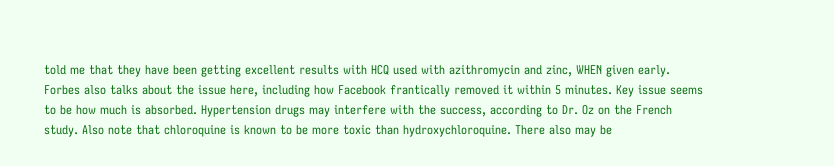told me that they have been getting excellent results with HCQ used with azithromycin and zinc, WHEN given early. Forbes also talks about the issue here, including how Facebook frantically removed it within 5 minutes. Key issue seems to be how much is absorbed. Hypertension drugs may interfere with the success, according to Dr. Oz on the French study. Also note that chloroquine is known to be more toxic than hydroxychloroquine. There also may be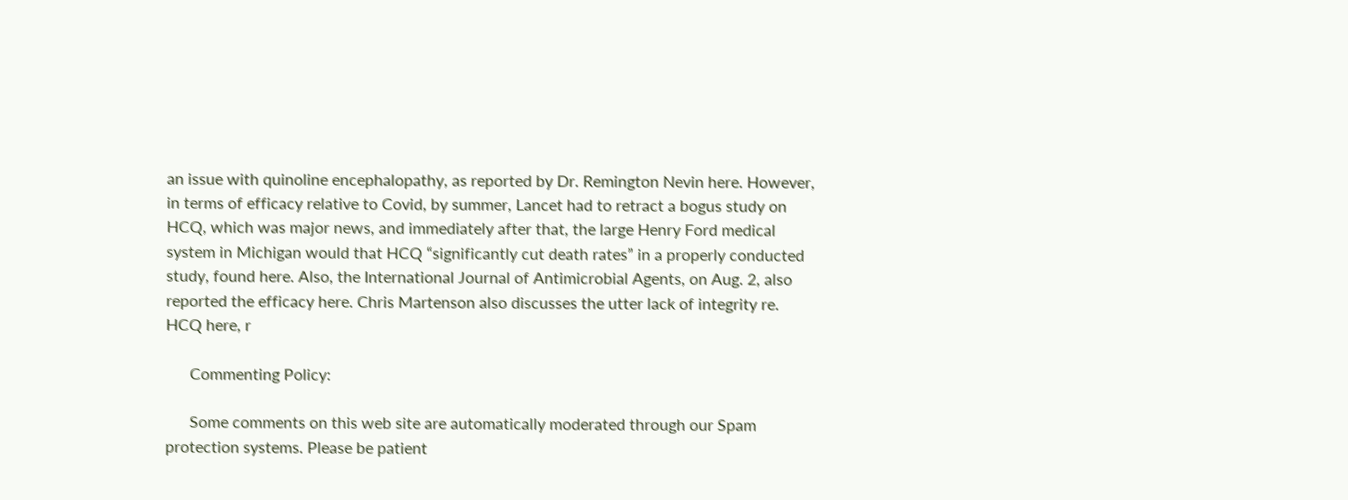an issue with quinoline encephalopathy, as reported by Dr. Remington Nevin here. However, in terms of efficacy relative to Covid, by summer, Lancet had to retract a bogus study on HCQ, which was major news, and immediately after that, the large Henry Ford medical system in Michigan would that HCQ “significantly cut death rates” in a properly conducted study, found here. Also, the International Journal of Antimicrobial Agents, on Aug. 2, also reported the efficacy here. Chris Martenson also discusses the utter lack of integrity re. HCQ here, r

      Commenting Policy:

      Some comments on this web site are automatically moderated through our Spam protection systems. Please be patient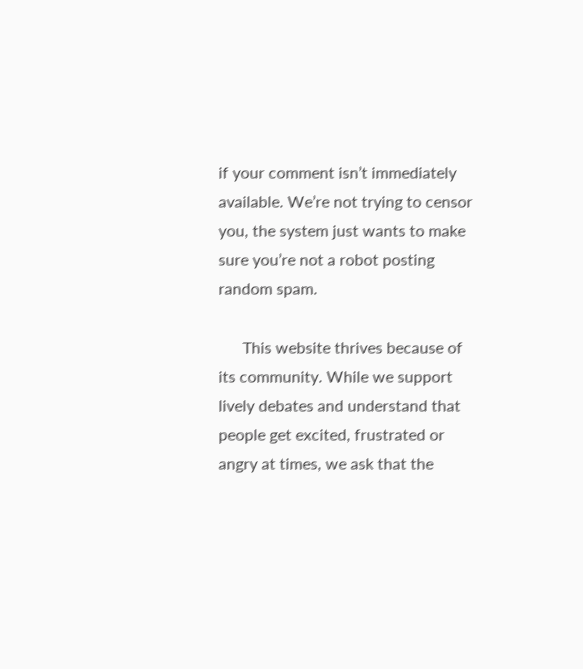if your comment isn’t immediately available. We’re not trying to censor you, the system just wants to make sure you’re not a robot posting random spam.

      This website thrives because of its community. While we support lively debates and understand that people get excited, frustrated or angry at times, we ask that the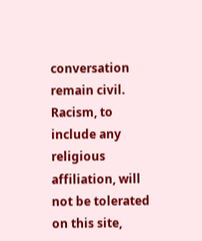conversation remain civil. Racism, to include any religious affiliation, will not be tolerated on this site,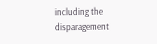including the disparagement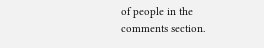of people in the comments section.